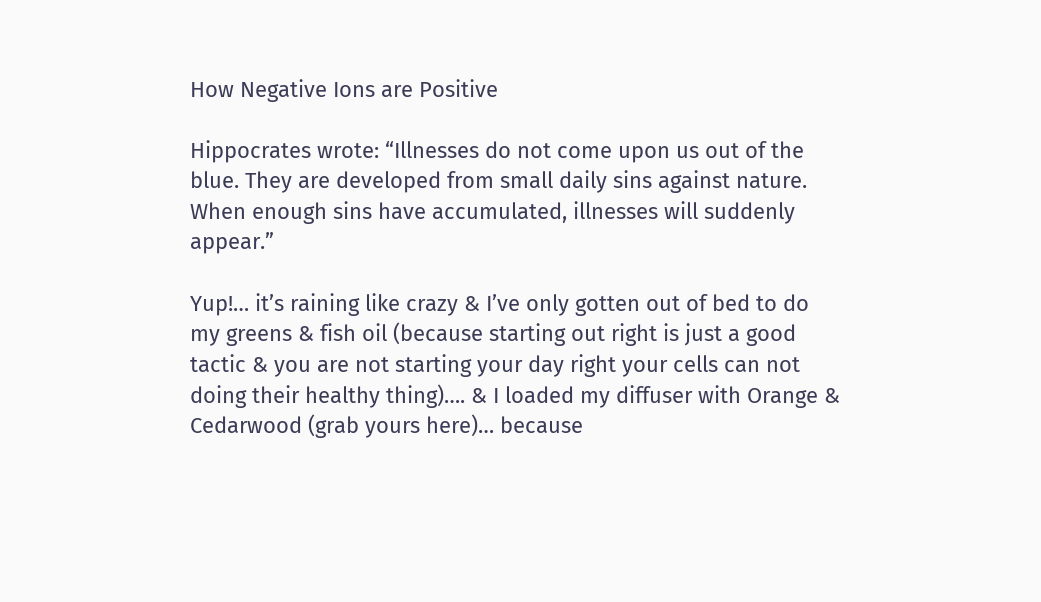How Negative Ions are Positive

Hippocrates wrote: “Illnesses do not come upon us out of the blue. They are developed from small daily sins against nature. When enough sins have accumulated, illnesses will suddenly appear.”

Yup!… it’s raining like crazy & I’ve only gotten out of bed to do my greens & fish oil (because starting out right is just a good tactic & you are not starting your day right your cells can not doing their healthy thing)…. & I loaded my diffuser with Orange & Cedarwood (grab yours here)… because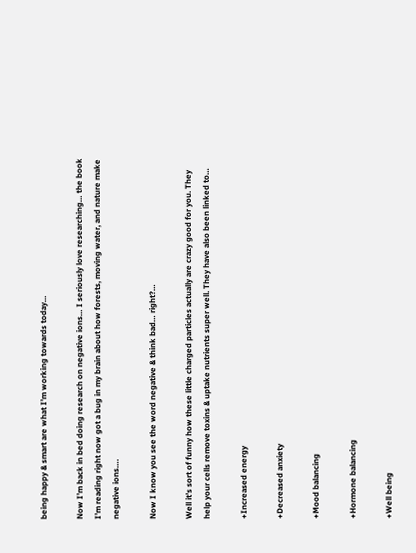being happy & smart are what I’m working towards today…

Now I’m back in bed doing research on negative ions… I seriously love researching… the book I’m reading right now got a bug in my brain about how forests, moving water, and nature make negative ions….

Now I know you see the word negative & think bad… right?…

Well it’s sort of funny how these little charged particles actually are crazy good for you. They help your cells remove toxins & uptake nutrients super well. They have also been linked to…

+Increased energy

+Decreased anxiety

+Mood balancing

+Hormone balancing

+Well being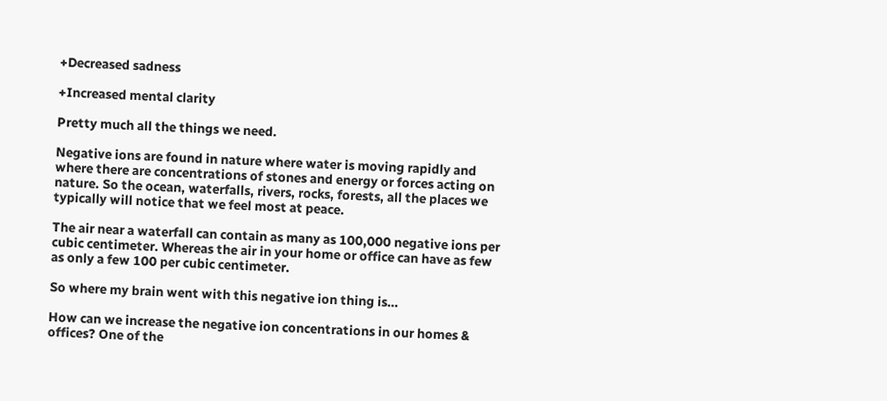+Decreased sadness

+Increased mental clarity

Pretty much all the things we need.

Negative ions are found in nature where water is moving rapidly and where there are concentrations of stones and energy or forces acting on nature. So the ocean, waterfalls, rivers, rocks, forests, all the places we typically will notice that we feel most at peace.

The air near a waterfall can contain as many as 100,000 negative ions per cubic centimeter. Whereas the air in your home or office can have as few as only a few 100 per cubic centimeter.

So where my brain went with this negative ion thing is…

How can we increase the negative ion concentrations in our homes & offices? One of the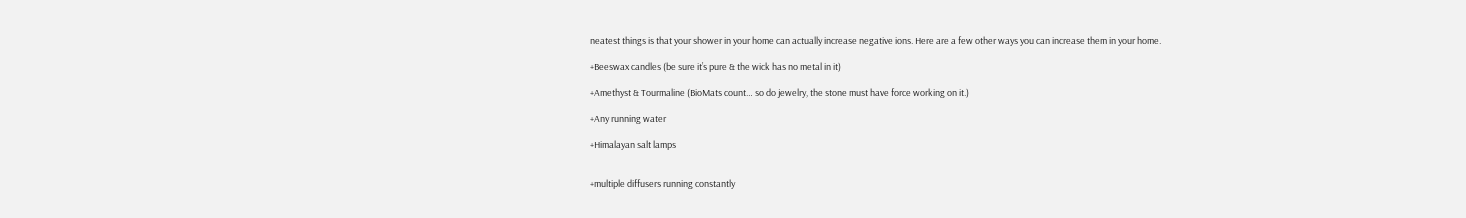neatest things is that your shower in your home can actually increase negative ions. Here are a few other ways you can increase them in your home.

+Beeswax candles (be sure it’s pure & the wick has no metal in it)

+Amethyst & Tourmaline (BioMats count… so do jewelry, the stone must have force working on it.)

+Any running water

+Himalayan salt lamps


+multiple diffusers running constantly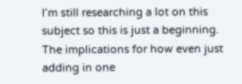I’m still researching a lot on this subject so this is just a beginning. The implications for how even just adding in one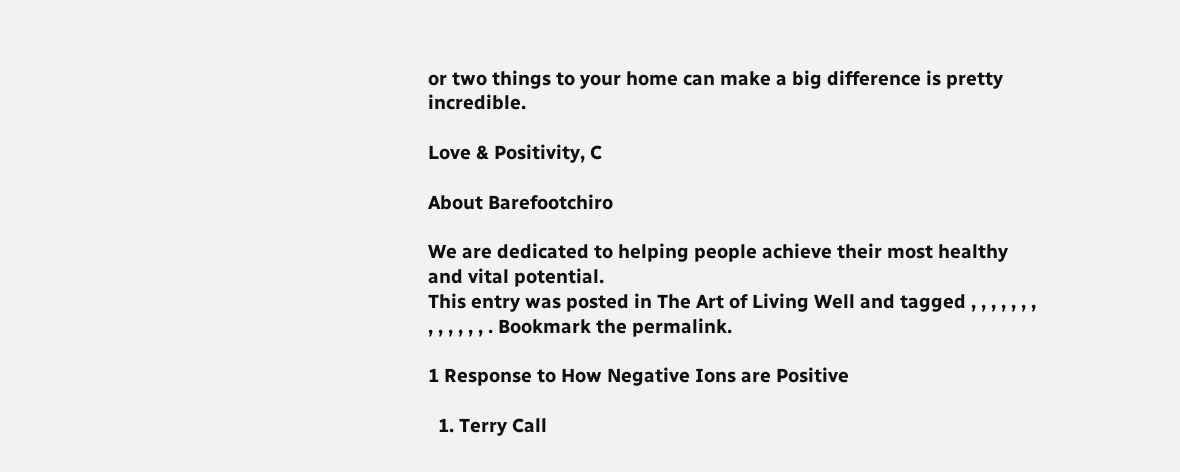or two things to your home can make a big difference is pretty incredible.

Love & Positivity, C

About Barefootchiro

We are dedicated to helping people achieve their most healthy and vital potential.
This entry was posted in The Art of Living Well and tagged , , , , , , , , , , , , , . Bookmark the permalink.

1 Response to How Negative Ions are Positive

  1. Terry Call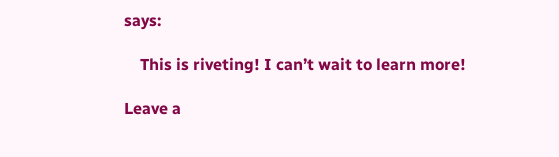says:

    This is riveting! I can’t wait to learn more!

Leave a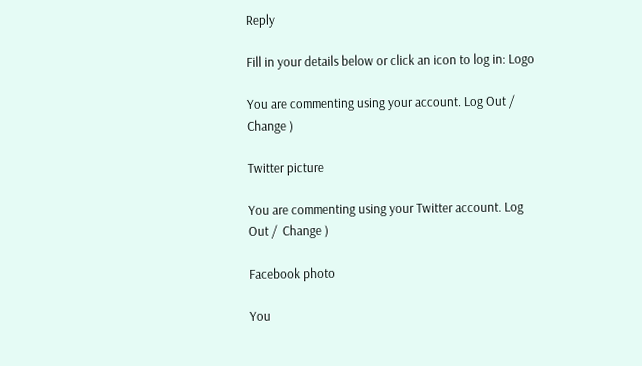Reply

Fill in your details below or click an icon to log in: Logo

You are commenting using your account. Log Out /  Change )

Twitter picture

You are commenting using your Twitter account. Log Out /  Change )

Facebook photo

You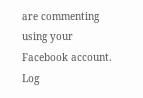are commenting using your Facebook account. Log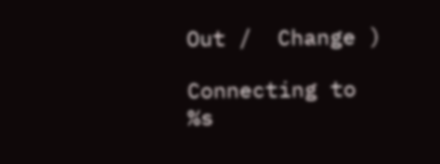Out /  Change )

Connecting to %s